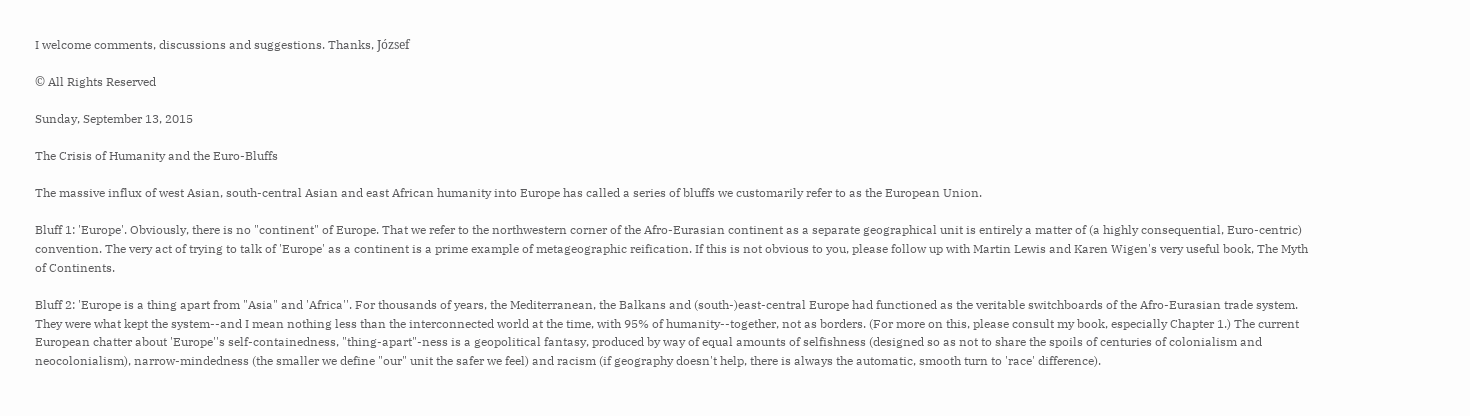I welcome comments, discussions and suggestions. Thanks, József

© All Rights Reserved

Sunday, September 13, 2015

The Crisis of Humanity and the Euro-Bluffs

The massive influx of west Asian, south-central Asian and east African humanity into Europe has called a series of bluffs we customarily refer to as the European Union.

Bluff 1: 'Europe'. Obviously, there is no "continent" of Europe. That we refer to the northwestern corner of the Afro-Eurasian continent as a separate geographical unit is entirely a matter of (a highly consequential, Euro-centric) convention. The very act of trying to talk of 'Europe' as a continent is a prime example of metageographic reification. If this is not obvious to you, please follow up with Martin Lewis and Karen Wigen's very useful book, The Myth of Continents.

Bluff 2: 'Europe is a thing apart from "Asia" and 'Africa''. For thousands of years, the Mediterranean, the Balkans and (south-)east-central Europe had functioned as the veritable switchboards of the Afro-Eurasian trade system. They were what kept the system--and I mean nothing less than the interconnected world at the time, with 95% of humanity--together, not as borders. (For more on this, please consult my book, especially Chapter 1.) The current European chatter about 'Europe''s self-containedness, "thing-apart"-ness is a geopolitical fantasy, produced by way of equal amounts of selfishness (designed so as not to share the spoils of centuries of colonialism and neocolonialism), narrow-mindedness (the smaller we define "our" unit the safer we feel) and racism (if geography doesn't help, there is always the automatic, smooth turn to 'race' difference).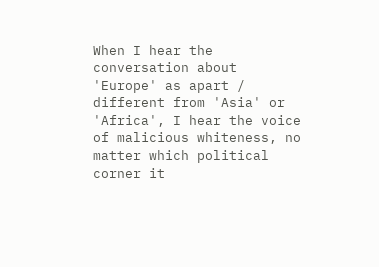When I hear the conversation about 'Europe' as apart / different from 'Asia' or 'Africa', I hear the voice of malicious whiteness, no matter which political corner it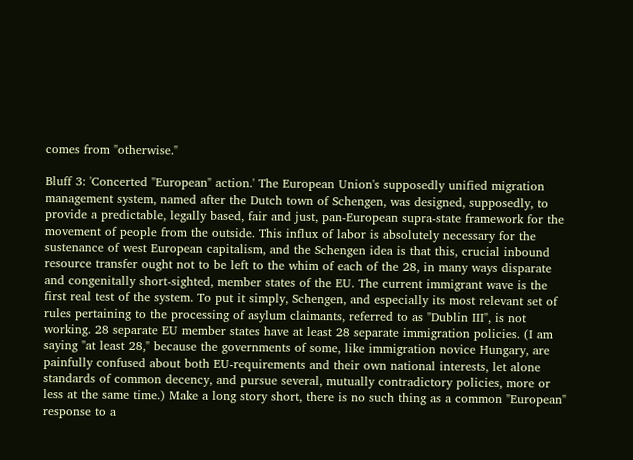comes from "otherwise."

Bluff 3: 'Concerted "European" action.' The European Union's supposedly unified migration management system, named after the Dutch town of Schengen, was designed, supposedly, to provide a predictable, legally based, fair and just, pan-European supra-state framework for the movement of people from the outside. This influx of labor is absolutely necessary for the sustenance of west European capitalism, and the Schengen idea is that this, crucial inbound resource transfer ought not to be left to the whim of each of the 28, in many ways disparate and congenitally short-sighted, member states of the EU. The current immigrant wave is the first real test of the system. To put it simply, Schengen, and especially its most relevant set of rules pertaining to the processing of asylum claimants, referred to as "Dublin III", is not working. 28 separate EU member states have at least 28 separate immigration policies. (I am saying "at least 28," because the governments of some, like immigration novice Hungary, are painfully confused about both EU-requirements and their own national interests, let alone standards of common decency, and pursue several, mutually contradictory policies, more or less at the same time.) Make a long story short, there is no such thing as a common "European" response to a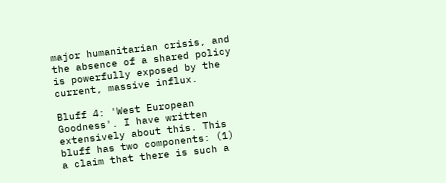major humanitarian crisis, and the absence of a shared policy is powerfully exposed by the current, massive influx.

Bluff 4: 'West European Goodness'. I have written extensively about this. This bluff has two components: (1) a claim that there is such a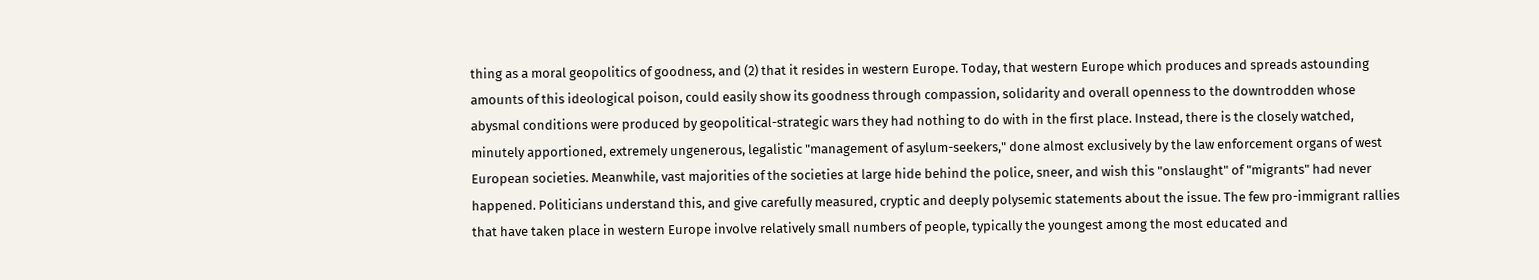thing as a moral geopolitics of goodness, and (2) that it resides in western Europe. Today, that western Europe which produces and spreads astounding amounts of this ideological poison, could easily show its goodness through compassion, solidarity and overall openness to the downtrodden whose abysmal conditions were produced by geopolitical-strategic wars they had nothing to do with in the first place. Instead, there is the closely watched, minutely apportioned, extremely ungenerous, legalistic "management of asylum-seekers," done almost exclusively by the law enforcement organs of west European societies. Meanwhile, vast majorities of the societies at large hide behind the police, sneer, and wish this "onslaught" of "migrants" had never happened. Politicians understand this, and give carefully measured, cryptic and deeply polysemic statements about the issue. The few pro-immigrant rallies that have taken place in western Europe involve relatively small numbers of people, typically the youngest among the most educated and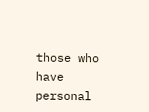those who have personal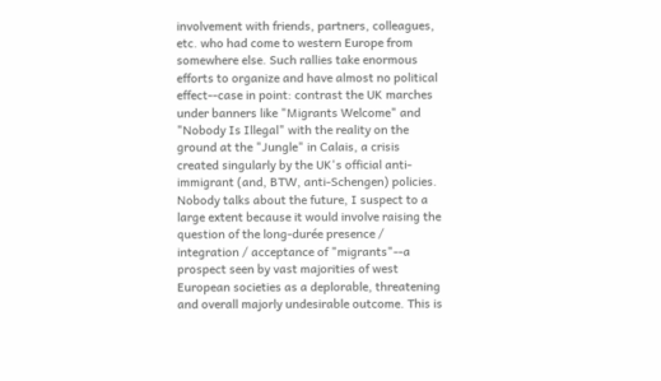involvement with friends, partners, colleagues, etc. who had come to western Europe from somewhere else. Such rallies take enormous efforts to organize and have almost no political effect--case in point: contrast the UK marches under banners like "Migrants Welcome" and "Nobody Is Illegal" with the reality on the ground at the "Jungle" in Calais, a crisis created singularly by the UK's official anti-immigrant (and, BTW, anti-Schengen) policies. Nobody talks about the future, I suspect to a large extent because it would involve raising the question of the long-durée presence / integration / acceptance of "migrants"--a prospect seen by vast majorities of west European societies as a deplorable, threatening and overall majorly undesirable outcome. This is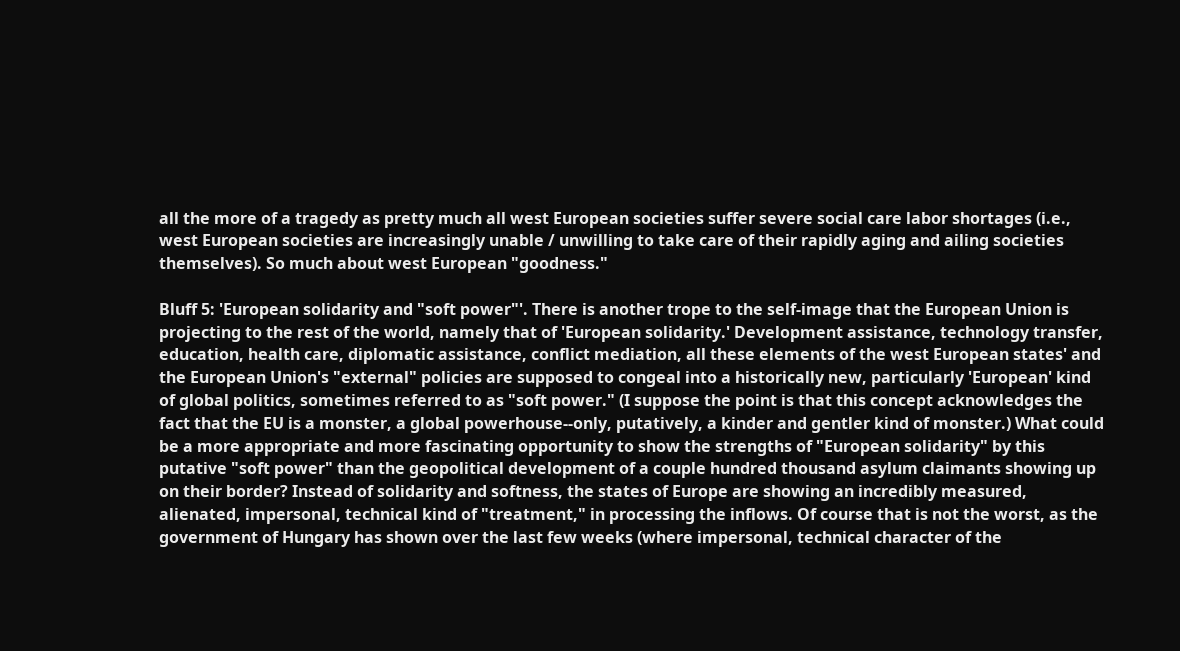all the more of a tragedy as pretty much all west European societies suffer severe social care labor shortages (i.e., west European societies are increasingly unable / unwilling to take care of their rapidly aging and ailing societies themselves). So much about west European "goodness."

Bluff 5: 'European solidarity and "soft power"'. There is another trope to the self-image that the European Union is projecting to the rest of the world, namely that of 'European solidarity.' Development assistance, technology transfer, education, health care, diplomatic assistance, conflict mediation, all these elements of the west European states' and the European Union's "external" policies are supposed to congeal into a historically new, particularly 'European' kind of global politics, sometimes referred to as "soft power." (I suppose the point is that this concept acknowledges the fact that the EU is a monster, a global powerhouse--only, putatively, a kinder and gentler kind of monster.) What could be a more appropriate and more fascinating opportunity to show the strengths of "European solidarity" by this putative "soft power" than the geopolitical development of a couple hundred thousand asylum claimants showing up on their border? Instead of solidarity and softness, the states of Europe are showing an incredibly measured, alienated, impersonal, technical kind of "treatment," in processing the inflows. Of course that is not the worst, as the government of Hungary has shown over the last few weeks (where impersonal, technical character of the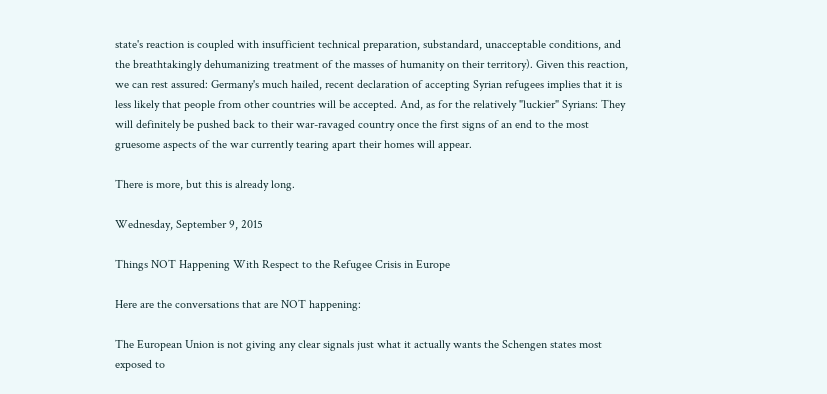state's reaction is coupled with insufficient technical preparation, substandard, unacceptable conditions, and the breathtakingly dehumanizing treatment of the masses of humanity on their territory). Given this reaction, we can rest assured: Germany's much hailed, recent declaration of accepting Syrian refugees implies that it is less likely that people from other countries will be accepted. And, as for the relatively "luckier" Syrians: They will definitely be pushed back to their war-ravaged country once the first signs of an end to the most gruesome aspects of the war currently tearing apart their homes will appear.

There is more, but this is already long.

Wednesday, September 9, 2015

Things NOT Happening With Respect to the Refugee Crisis in Europe

Here are the conversations that are NOT happening:

The European Union is not giving any clear signals just what it actually wants the Schengen states most exposed to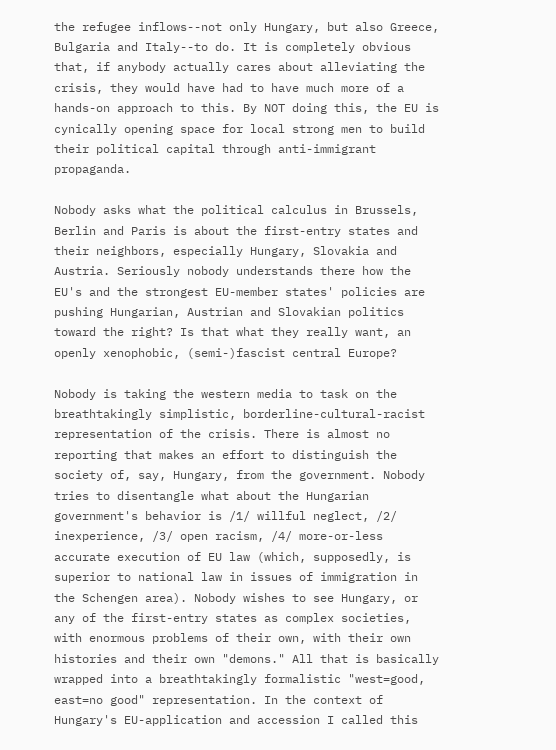the refugee inflows--not only Hungary, but also Greece, Bulgaria and Italy--to do. It is completely obvious that, if anybody actually cares about alleviating the crisis, they would have had to have much more of a hands-on approach to this. By NOT doing this, the EU is cynically opening space for local strong men to build their political capital through anti-immigrant propaganda.

Nobody asks what the political calculus in Brussels, Berlin and Paris is about the first-entry states and their neighbors, especially Hungary, Slovakia and Austria. Seriously nobody understands there how the EU's and the strongest EU-member states' policies are pushing Hungarian, Austrian and Slovakian politics toward the right? Is that what they really want, an openly xenophobic, (semi-)fascist central Europe?

Nobody is taking the western media to task on the breathtakingly simplistic, borderline-cultural-racist representation of the crisis. There is almost no reporting that makes an effort to distinguish the society of, say, Hungary, from the government. Nobody tries to disentangle what about the Hungarian government's behavior is /1/ willful neglect, /2/ inexperience, /3/ open racism, /4/ more-or-less accurate execution of EU law (which, supposedly, is superior to national law in issues of immigration in the Schengen area). Nobody wishes to see Hungary, or any of the first-entry states as complex societies, with enormous problems of their own, with their own histories and their own "demons." All that is basically wrapped into a breathtakingly formalistic "west=good, east=no good" representation. In the context of Hungary's EU-application and accession I called this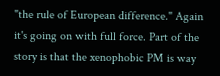"the rule of European difference." Again it's going on with full force. Part of the story is that the xenophobic PM is way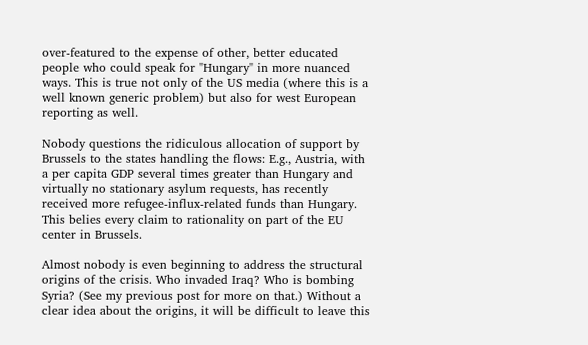over-featured to the expense of other, better educated people who could speak for "Hungary" in more nuanced ways. This is true not only of the US media (where this is a well known generic problem) but also for west European reporting as well.

Nobody questions the ridiculous allocation of support by Brussels to the states handling the flows: E.g., Austria, with a per capita GDP several times greater than Hungary and virtually no stationary asylum requests, has recently received more refugee-influx-related funds than Hungary. This belies every claim to rationality on part of the EU center in Brussels.

Almost nobody is even beginning to address the structural origins of the crisis. Who invaded Iraq? Who is bombing Syria? (See my previous post for more on that.) Without a clear idea about the origins, it will be difficult to leave this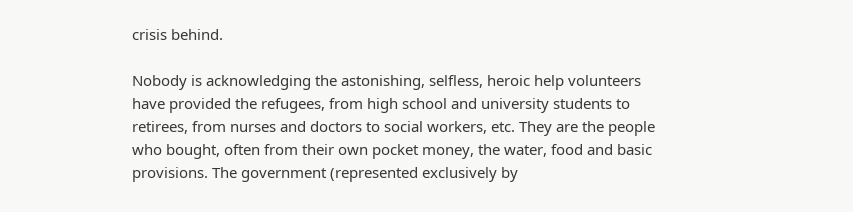crisis behind.

Nobody is acknowledging the astonishing, selfless, heroic help volunteers have provided the refugees, from high school and university students to retirees, from nurses and doctors to social workers, etc. They are the people who bought, often from their own pocket money, the water, food and basic provisions. The government (represented exclusively by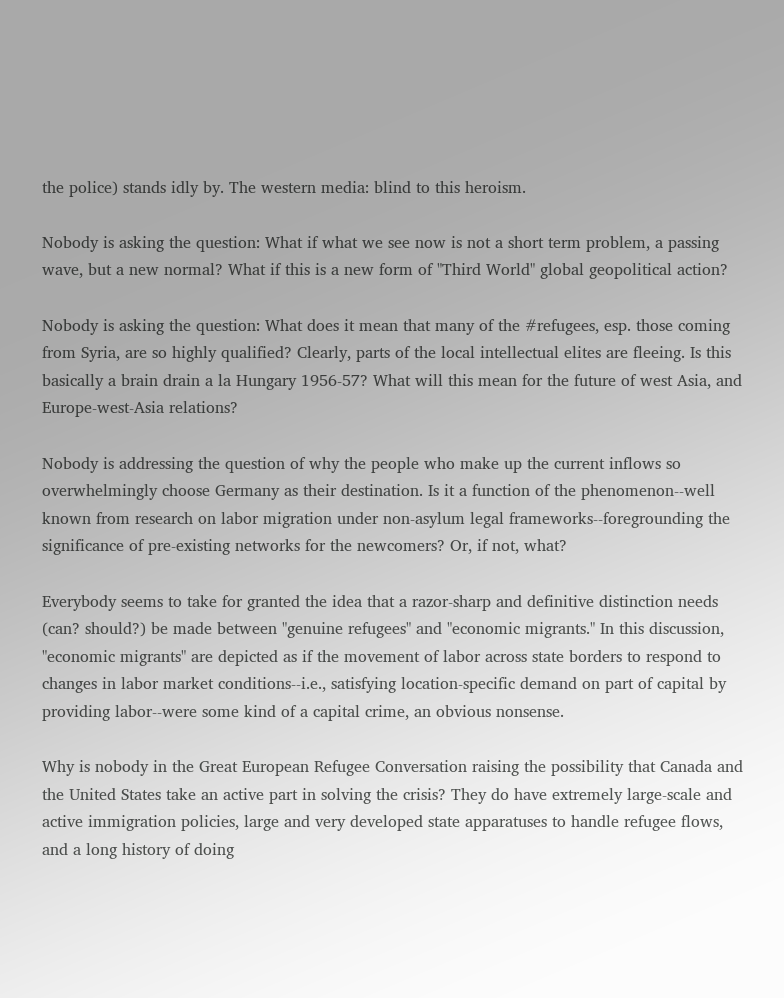the police) stands idly by. The western media: blind to this heroism.

Nobody is asking the question: What if what we see now is not a short term problem, a passing wave, but a new normal? What if this is a new form of "Third World" global geopolitical action?

Nobody is asking the question: What does it mean that many of the #refugees, esp. those coming from Syria, are so highly qualified? Clearly, parts of the local intellectual elites are fleeing. Is this basically a brain drain a la Hungary 1956-57? What will this mean for the future of west Asia, and Europe-west-Asia relations?

Nobody is addressing the question of why the people who make up the current inflows so overwhelmingly choose Germany as their destination. Is it a function of the phenomenon--well known from research on labor migration under non-asylum legal frameworks--foregrounding the significance of pre-existing networks for the newcomers? Or, if not, what?

Everybody seems to take for granted the idea that a razor-sharp and definitive distinction needs (can? should?) be made between "genuine refugees" and "economic migrants." In this discussion, "economic migrants" are depicted as if the movement of labor across state borders to respond to changes in labor market conditions--i.e., satisfying location-specific demand on part of capital by providing labor--were some kind of a capital crime, an obvious nonsense.

Why is nobody in the Great European Refugee Conversation raising the possibility that Canada and the United States take an active part in solving the crisis? They do have extremely large-scale and active immigration policies, large and very developed state apparatuses to handle refugee flows, and a long history of doing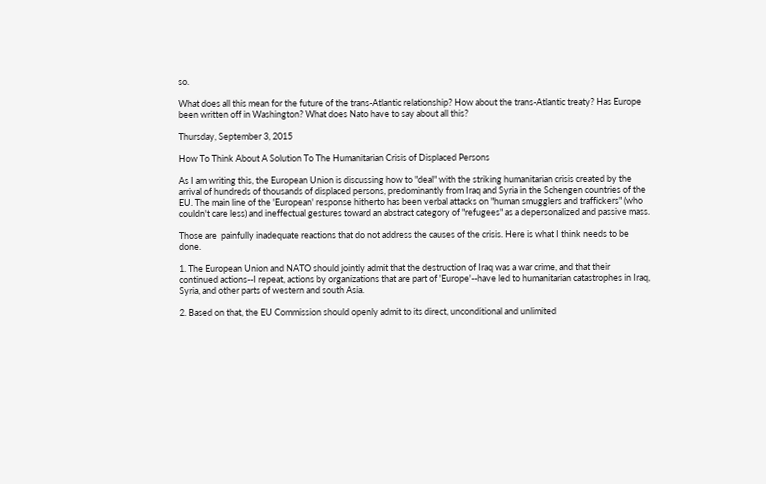so.

What does all this mean for the future of the trans-Atlantic relationship? How about the trans-Atlantic treaty? Has Europe been written off in Washington? What does Nato have to say about all this?

Thursday, September 3, 2015

How To Think About A Solution To The Humanitarian Crisis of Displaced Persons

As I am writing this, the European Union is discussing how to "deal" with the striking humanitarian crisis created by the arrival of hundreds of thousands of displaced persons, predominantly from Iraq and Syria in the Schengen countries of the EU. The main line of the 'European' response hitherto has been verbal attacks on "human smugglers and traffickers" (who couldn't care less) and ineffectual gestures toward an abstract category of "refugees" as a depersonalized and passive mass.

Those are  painfully inadequate reactions that do not address the causes of the crisis. Here is what I think needs to be done.

1. The European Union and NATO should jointly admit that the destruction of Iraq was a war crime, and that their continued actions--I repeat, actions by organizations that are part of 'Europe'--have led to humanitarian catastrophes in Iraq, Syria, and other parts of western and south Asia.

2. Based on that, the EU Commission should openly admit to its direct, unconditional and unlimited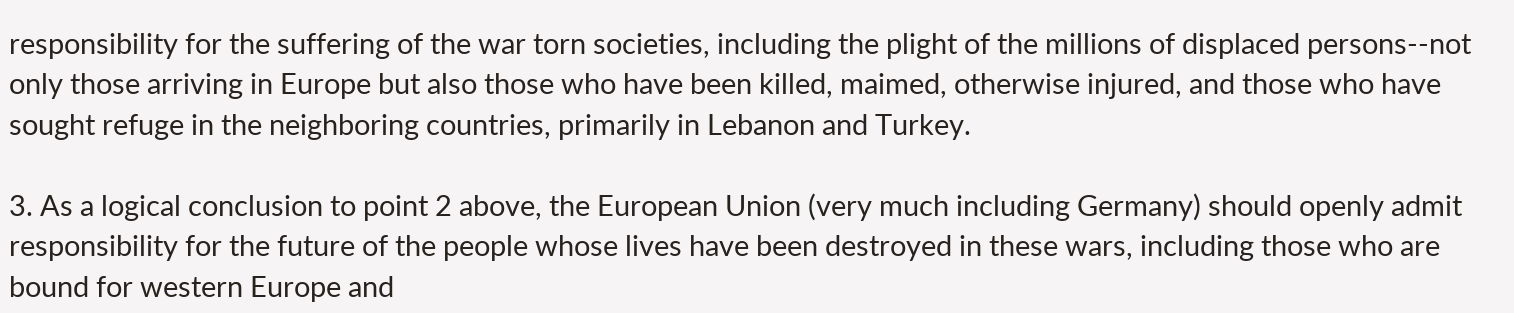responsibility for the suffering of the war torn societies, including the plight of the millions of displaced persons--not only those arriving in Europe but also those who have been killed, maimed, otherwise injured, and those who have sought refuge in the neighboring countries, primarily in Lebanon and Turkey.

3. As a logical conclusion to point 2 above, the European Union (very much including Germany) should openly admit responsibility for the future of the people whose lives have been destroyed in these wars, including those who are bound for western Europe and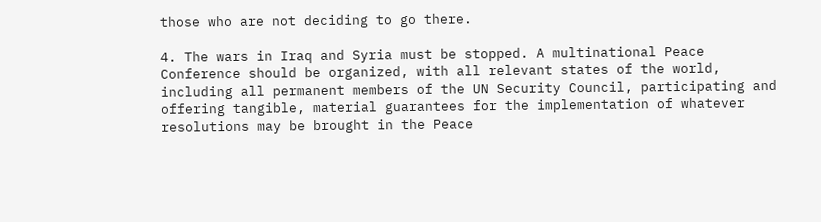those who are not deciding to go there.

4. The wars in Iraq and Syria must be stopped. A multinational Peace Conference should be organized, with all relevant states of the world, including all permanent members of the UN Security Council, participating and offering tangible, material guarantees for the implementation of whatever resolutions may be brought in the Peace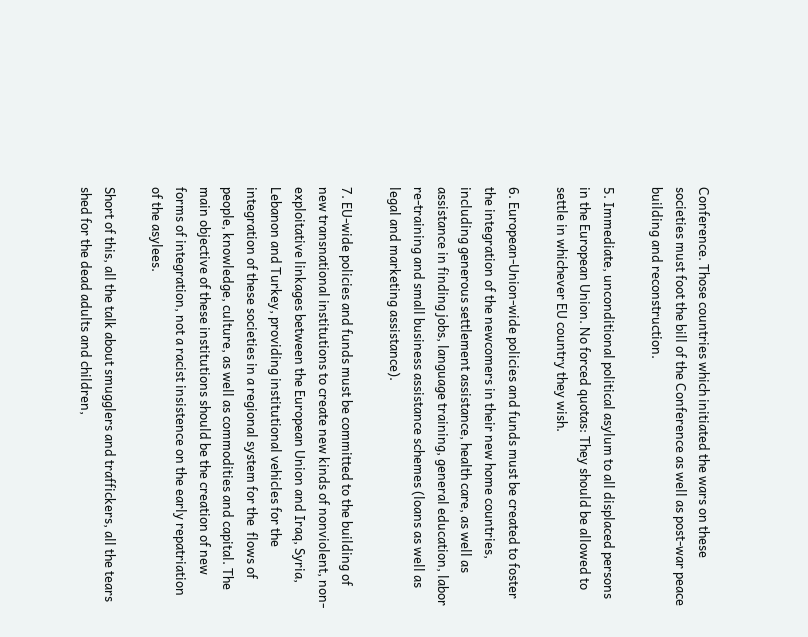Conference. Those countries which initiated the wars on these societies must foot the bill of the Conference as well as post-war peace building and reconstruction.

5. Immediate, unconditional political asylum to all displaced persons in the European Union. No forced quotas: They should be allowed to settle in whichever EU country they wish.

6. European-Union-wide policies and funds must be created to foster the integration of the newcomers in their new home countries, including generous settlement assistance, health care, as well as assistance in finding jobs, language training, general education, labor re-training and small business assistance schemes (loans as well as legal and marketing assistance).

7. EU-wide policies and funds must be committed to the building of new transnational institutions to create new kinds of nonviolent, non-exploitative linkages between the European Union and Iraq, Syria, Lebanon and Turkey, providing institutional vehicles for the integration of these societies in a regional system for the  flows of people, knowledge, culture, as well as commodities and capital. The main objective of these institutions should be the creation of new forms of integration, not a racist insistence on the early repatriation of the asylees.

Short of this, all the talk about smugglers and traffickers, all the tears shed for the dead adults and children,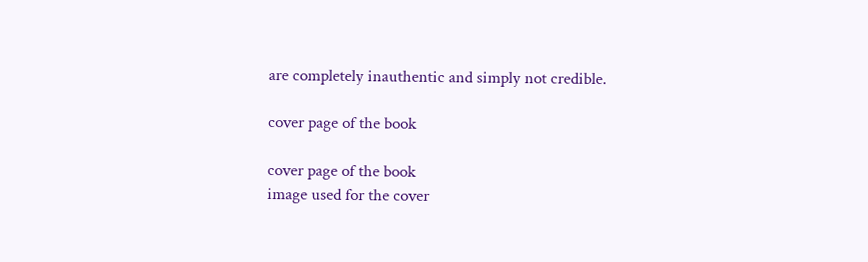are completely inauthentic and simply not credible.

cover page of the book

cover page of the book
image used for the cover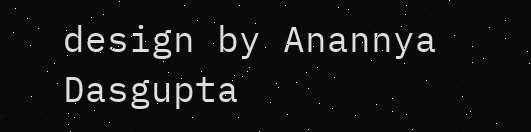design by Anannya Dasgupta